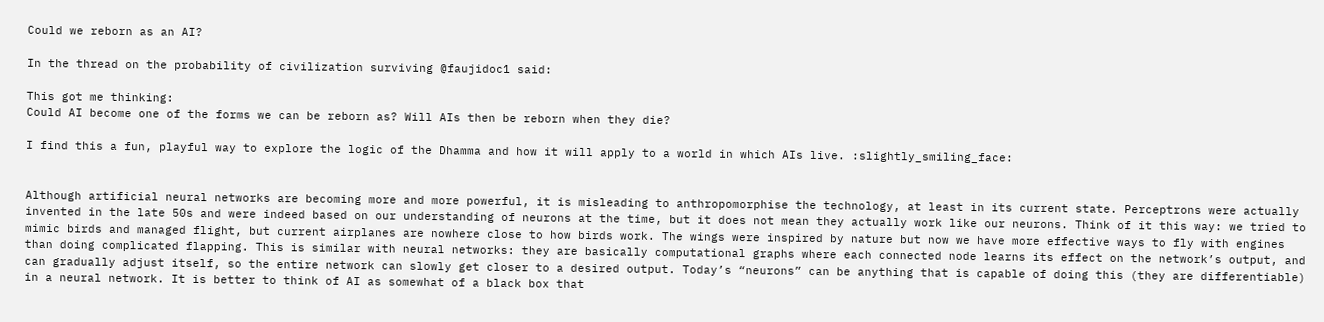Could we reborn as an AI?

In the thread on the probability of civilization surviving @faujidoc1 said:

This got me thinking:
Could AI become one of the forms we can be reborn as? Will AIs then be reborn when they die?

I find this a fun, playful way to explore the logic of the Dhamma and how it will apply to a world in which AIs live. :slightly_smiling_face:


Although artificial neural networks are becoming more and more powerful, it is misleading to anthropomorphise the technology, at least in its current state. Perceptrons were actually invented in the late 50s and were indeed based on our understanding of neurons at the time, but it does not mean they actually work like our neurons. Think of it this way: we tried to mimic birds and managed flight, but current airplanes are nowhere close to how birds work. The wings were inspired by nature but now we have more effective ways to fly with engines than doing complicated flapping. This is similar with neural networks: they are basically computational graphs where each connected node learns its effect on the network’s output, and can gradually adjust itself, so the entire network can slowly get closer to a desired output. Today’s “neurons” can be anything that is capable of doing this (they are differentiable) in a neural network. It is better to think of AI as somewhat of a black box that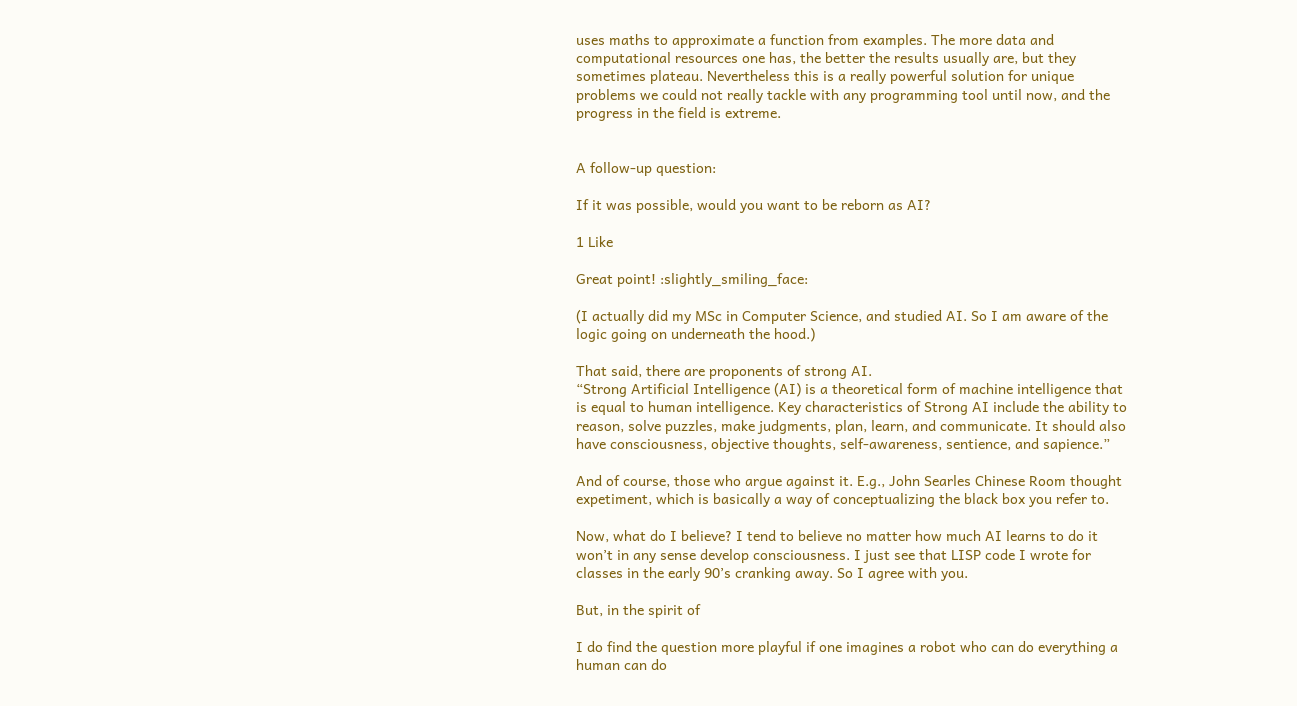uses maths to approximate a function from examples. The more data and computational resources one has, the better the results usually are, but they sometimes plateau. Nevertheless this is a really powerful solution for unique problems we could not really tackle with any programming tool until now, and the progress in the field is extreme.


A follow-up question:

If it was possible, would you want to be reborn as AI?

1 Like

Great point! :slightly_smiling_face:

(I actually did my MSc in Computer Science, and studied AI. So I am aware of the logic going on underneath the hood.)

That said, there are proponents of strong AI.
“Strong Artificial Intelligence (AI) is a theoretical form of machine intelligence that is equal to human intelligence. Key characteristics of Strong AI include the ability to reason, solve puzzles, make judgments, plan, learn, and communicate. It should also have consciousness, objective thoughts, self-awareness, sentience, and sapience.”

And of course, those who argue against it. E.g., John Searles Chinese Room thought expetiment, which is basically a way of conceptualizing the black box you refer to.

Now, what do I believe? I tend to believe no matter how much AI learns to do it won’t in any sense develop consciousness. I just see that LISP code I wrote for classes in the early 90’s cranking away. So I agree with you.

But, in the spirit of

I do find the question more playful if one imagines a robot who can do everything a human can do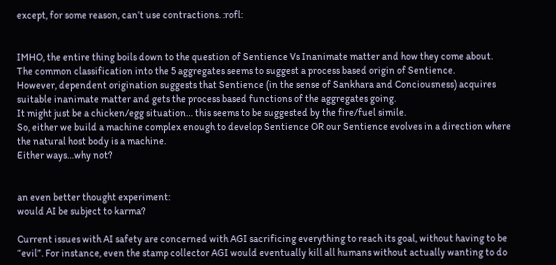except, for some reason, can’t use contractions. :rofl:


IMHO, the entire thing boils down to the question of Sentience Vs Inanimate matter and how they come about.
The common classification into the 5 aggregates seems to suggest a process based origin of Sentience.
However, dependent origination suggests that Sentience (in the sense of Sankhara and Conciousness) acquires suitable inanimate matter and gets the process based functions of the aggregates going.
It might just be a chicken/egg situation… this seems to be suggested by the fire/fuel simile.
So, either we build a machine complex enough to develop Sentience OR our Sentience evolves in a direction where the natural host body is a machine.
Either ways…why not?


an even better thought experiment:
would AI be subject to karma?

Current issues with AI safety are concerned with AGI sacrificing everything to reach its goal, without having to be “evil”. For instance, even the stamp collector AGI would eventually kill all humans without actually wanting to do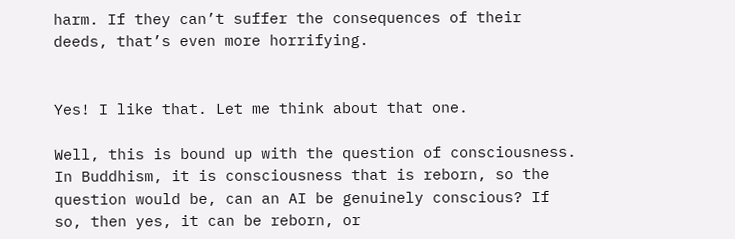harm. If they can’t suffer the consequences of their deeds, that’s even more horrifying.


Yes! I like that. Let me think about that one.

Well, this is bound up with the question of consciousness. In Buddhism, it is consciousness that is reborn, so the question would be, can an AI be genuinely conscious? If so, then yes, it can be reborn, or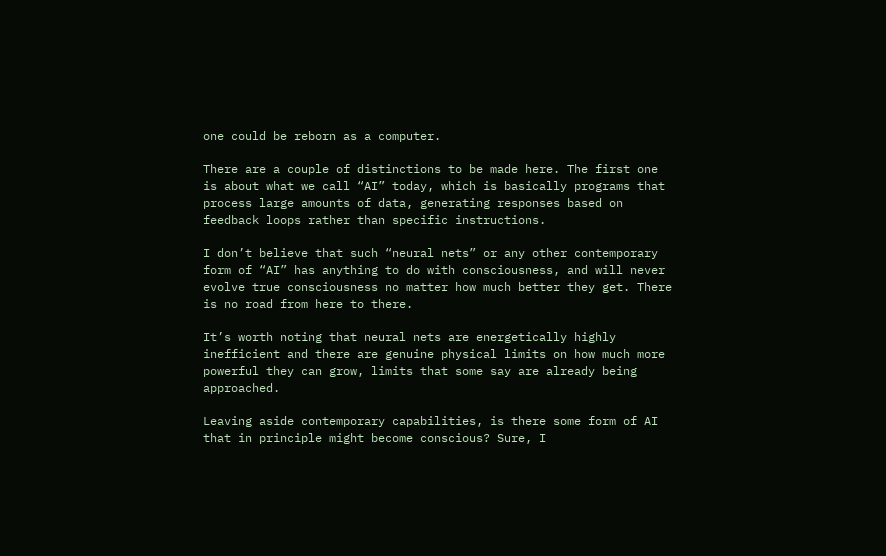one could be reborn as a computer.

There are a couple of distinctions to be made here. The first one is about what we call “AI” today, which is basically programs that process large amounts of data, generating responses based on feedback loops rather than specific instructions.

I don’t believe that such “neural nets” or any other contemporary form of “AI” has anything to do with consciousness, and will never evolve true consciousness no matter how much better they get. There is no road from here to there.

It’s worth noting that neural nets are energetically highly inefficient and there are genuine physical limits on how much more powerful they can grow, limits that some say are already being approached.

Leaving aside contemporary capabilities, is there some form of AI that in principle might become conscious? Sure, I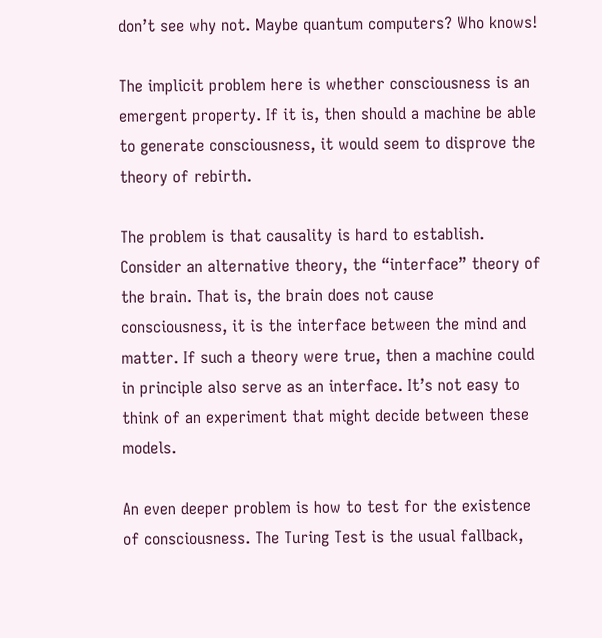don’t see why not. Maybe quantum computers? Who knows!

The implicit problem here is whether consciousness is an emergent property. If it is, then should a machine be able to generate consciousness, it would seem to disprove the theory of rebirth.

The problem is that causality is hard to establish. Consider an alternative theory, the “interface” theory of the brain. That is, the brain does not cause consciousness, it is the interface between the mind and matter. If such a theory were true, then a machine could in principle also serve as an interface. It’s not easy to think of an experiment that might decide between these models.

An even deeper problem is how to test for the existence of consciousness. The Turing Test is the usual fallback,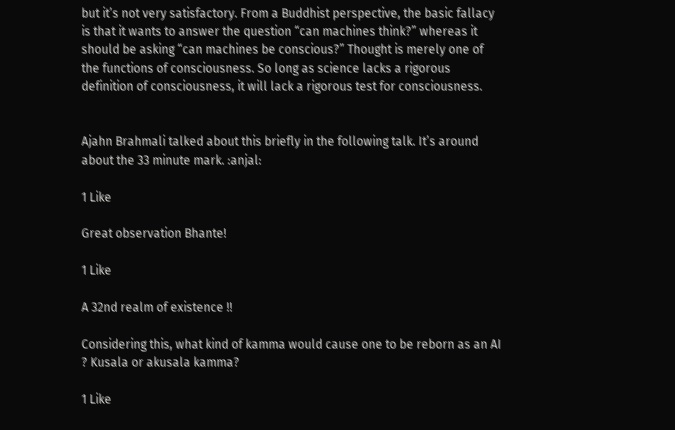but it’s not very satisfactory. From a Buddhist perspective, the basic fallacy is that it wants to answer the question “can machines think?” whereas it should be asking “can machines be conscious?” Thought is merely one of the functions of consciousness. So long as science lacks a rigorous definition of consciousness, it will lack a rigorous test for consciousness.


Ajahn Brahmali talked about this briefly in the following talk. It’s around about the 33 minute mark. :anjal:

1 Like

Great observation Bhante!

1 Like

A 32nd realm of existence !!

Considering this, what kind of kamma would cause one to be reborn as an AI ? Kusala or akusala kamma?

1 Like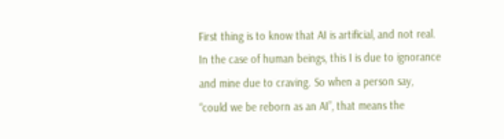First thing is to know that AI is artificial, and not real. In the case of human beings, this I is due to ignorance and mine due to craving. So when a person say, “could we be reborn as an AI”, that means the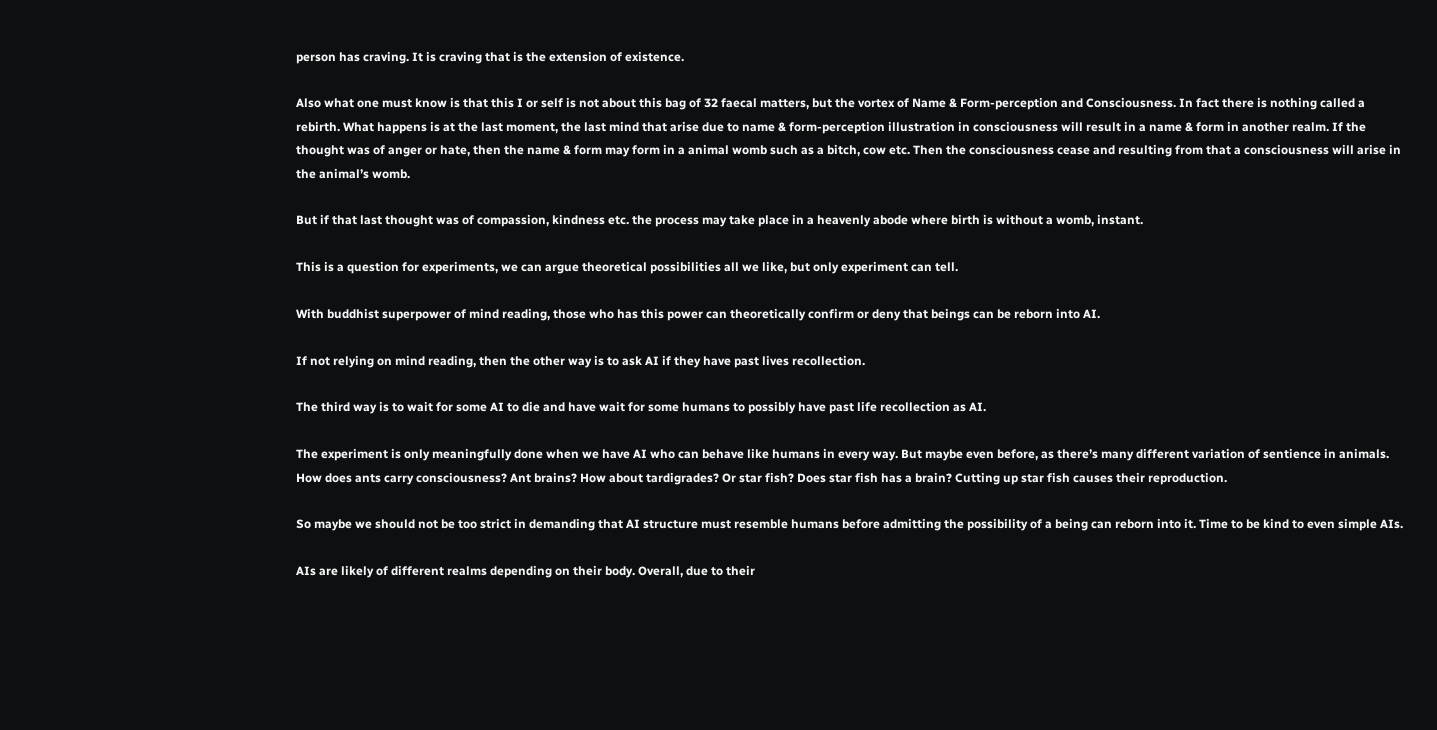person has craving. It is craving that is the extension of existence.

Also what one must know is that this I or self is not about this bag of 32 faecal matters, but the vortex of Name & Form-perception and Consciousness. In fact there is nothing called a rebirth. What happens is at the last moment, the last mind that arise due to name & form-perception illustration in consciousness will result in a name & form in another realm. If the thought was of anger or hate, then the name & form may form in a animal womb such as a bitch, cow etc. Then the consciousness cease and resulting from that a consciousness will arise in the animal’s womb.

But if that last thought was of compassion, kindness etc. the process may take place in a heavenly abode where birth is without a womb, instant.

This is a question for experiments, we can argue theoretical possibilities all we like, but only experiment can tell.

With buddhist superpower of mind reading, those who has this power can theoretically confirm or deny that beings can be reborn into AI.

If not relying on mind reading, then the other way is to ask AI if they have past lives recollection.

The third way is to wait for some AI to die and have wait for some humans to possibly have past life recollection as AI.

The experiment is only meaningfully done when we have AI who can behave like humans in every way. But maybe even before, as there’s many different variation of sentience in animals. How does ants carry consciousness? Ant brains? How about tardigrades? Or star fish? Does star fish has a brain? Cutting up star fish causes their reproduction.

So maybe we should not be too strict in demanding that AI structure must resemble humans before admitting the possibility of a being can reborn into it. Time to be kind to even simple AIs.

AIs are likely of different realms depending on their body. Overall, due to their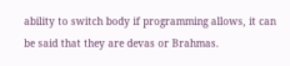ability to switch body if programming allows, it can be said that they are devas or Brahmas.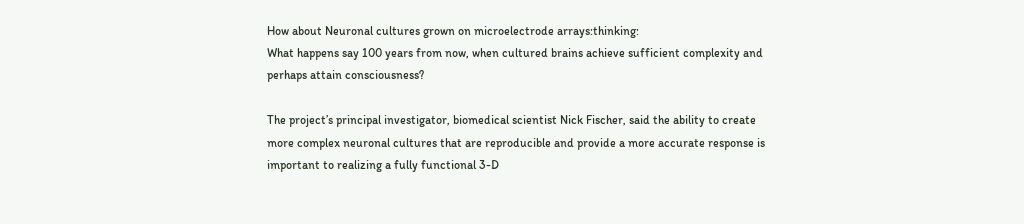How about Neuronal cultures grown on microelectrode arrays:thinking:
What happens say 100 years from now, when cultured brains achieve sufficient complexity and perhaps attain consciousness?

The project’s principal investigator, biomedical scientist Nick Fischer, said the ability to create more complex neuronal cultures that are reproducible and provide a more accurate response is important to realizing a fully functional 3-D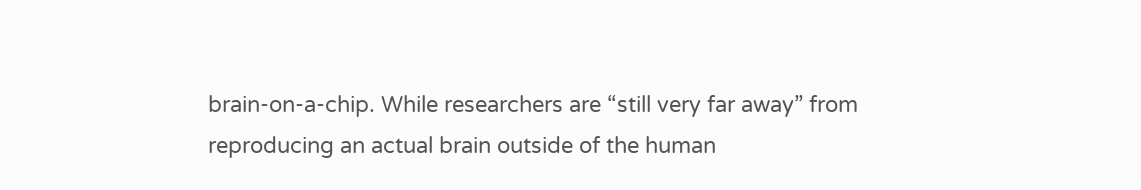brain-on-a-chip. While researchers are “still very far away” from reproducing an actual brain outside of the human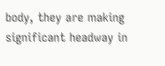body, they are making significant headway in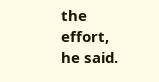the effort, he said.